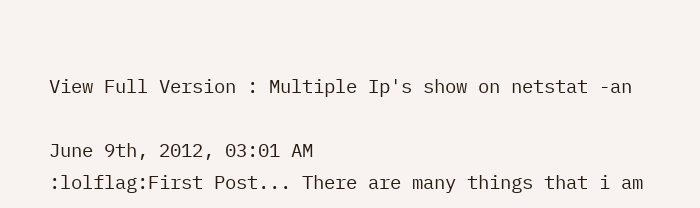View Full Version : Multiple Ip's show on netstat -an

June 9th, 2012, 03:01 AM
:lolflag:First Post... There are many things that i am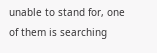unable to stand for, one of them is searching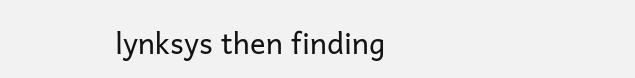lynksys then finding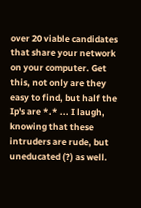over 20 viable candidates that share your network on your computer. Get this, not only are they easy to find, but half the Ip's are *.* ... I laugh, knowing that these intruders are rude, but uneducated (?) as well.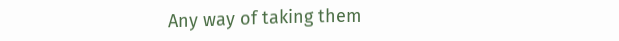Any way of taking them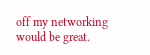off my networking would be great.